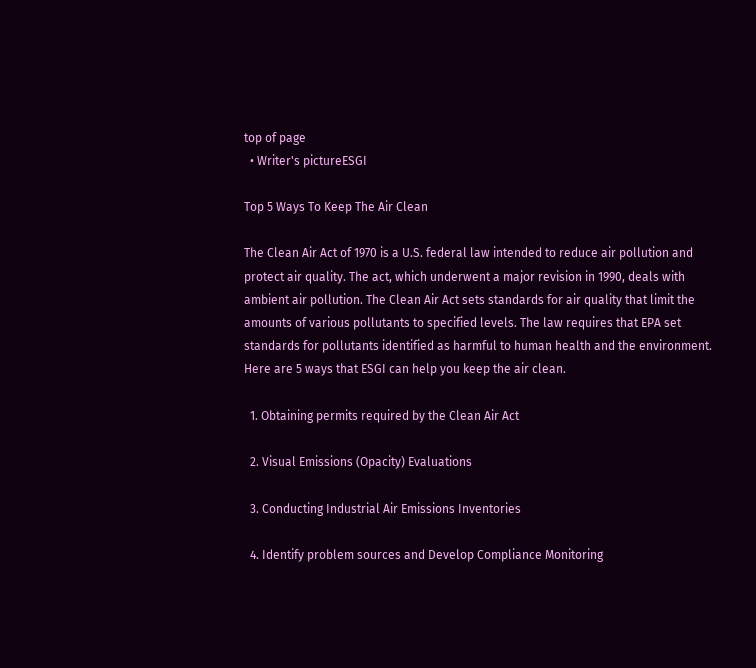top of page
  • Writer's pictureESGI

Top 5 Ways To Keep The Air Clean

The Clean Air Act of 1970 is a U.S. federal law intended to reduce air pollution and protect air quality. The act, which underwent a major revision in 1990, deals with ambient air pollution. The Clean Air Act sets standards for air quality that limit the amounts of various pollutants to specified levels. The law requires that EPA set standards for pollutants identified as harmful to human health and the environment. Here are 5 ways that ESGI can help you keep the air clean.

  1. Obtaining permits required by the Clean Air Act

  2. Visual Emissions (Opacity) Evaluations

  3. Conducting Industrial Air Emissions Inventories

  4. Identify problem sources and Develop Compliance Monitoring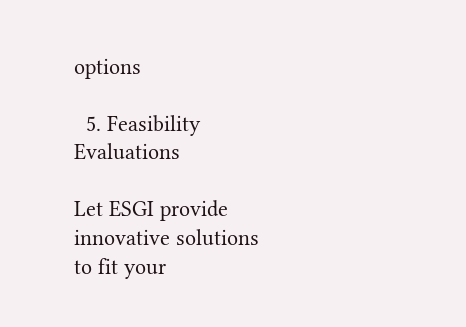options

  5. Feasibility Evaluations

Let ESGI provide innovative solutions to fit your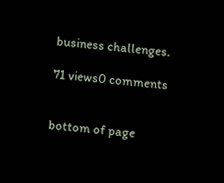business challenges.

71 views0 comments


bottom of page